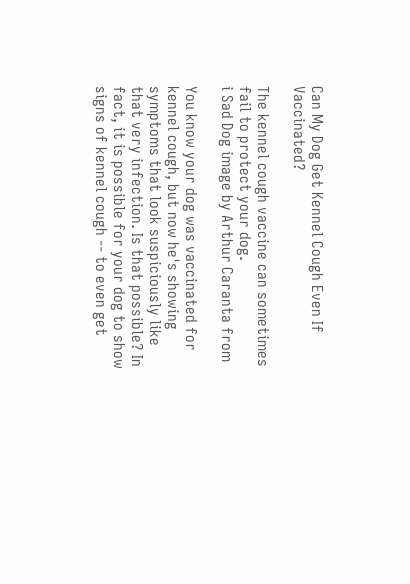Can My Dog Get Kennel Cough Even If Vaccinated?

The kennel cough vaccine can sometimes fail to protect your dog.
i Sad Dog image by Arthur Caranta from

You know your dog was vaccinated for kennel cough, but now he's showing symptoms that look suspiciously like that very infection. Is that possible? In fact, it is possible for your dog to show signs of kennel cough -- to even get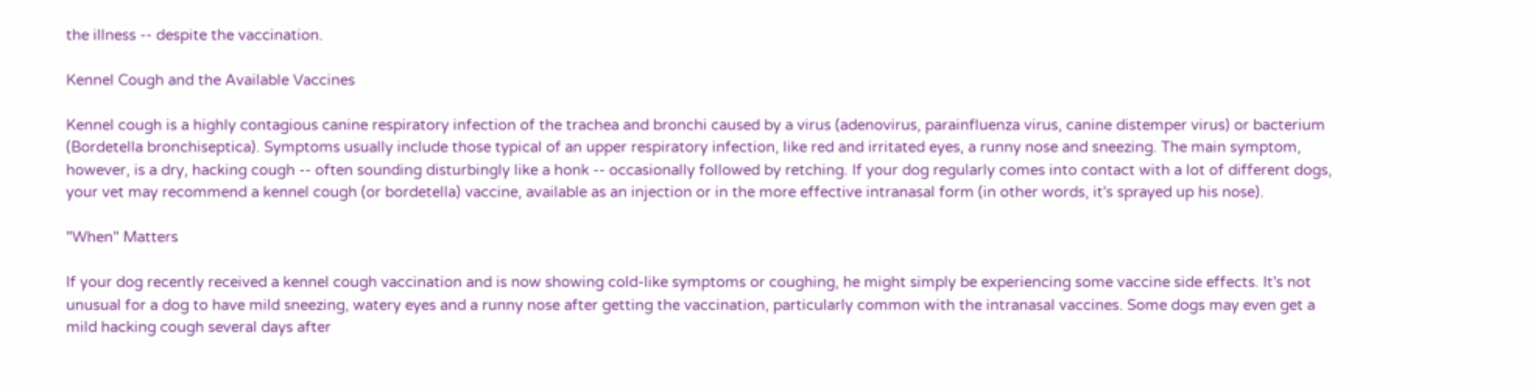the illness -- despite the vaccination.

Kennel Cough and the Available Vaccines

Kennel cough is a highly contagious canine respiratory infection of the trachea and bronchi caused by a virus (adenovirus, parainfluenza virus, canine distemper virus) or bacterium (Bordetella bronchiseptica). Symptoms usually include those typical of an upper respiratory infection, like red and irritated eyes, a runny nose and sneezing. The main symptom, however, is a dry, hacking cough -- often sounding disturbingly like a honk -- occasionally followed by retching. If your dog regularly comes into contact with a lot of different dogs, your vet may recommend a kennel cough (or bordetella) vaccine, available as an injection or in the more effective intranasal form (in other words, it's sprayed up his nose).

"When" Matters

If your dog recently received a kennel cough vaccination and is now showing cold-like symptoms or coughing, he might simply be experiencing some vaccine side effects. It's not unusual for a dog to have mild sneezing, watery eyes and a runny nose after getting the vaccination, particularly common with the intranasal vaccines. Some dogs may even get a mild hacking cough several days after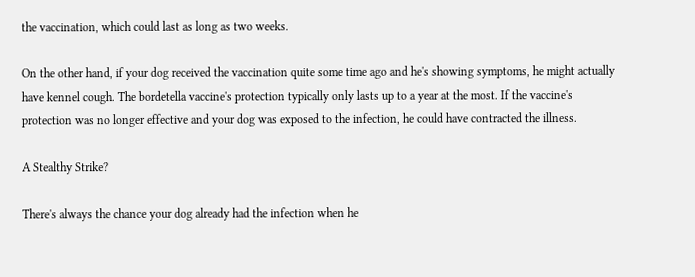the vaccination, which could last as long as two weeks.

On the other hand, if your dog received the vaccination quite some time ago and he's showing symptoms, he might actually have kennel cough. The bordetella vaccine's protection typically only lasts up to a year at the most. If the vaccine's protection was no longer effective and your dog was exposed to the infection, he could have contracted the illness.

A Stealthy Strike?

There's always the chance your dog already had the infection when he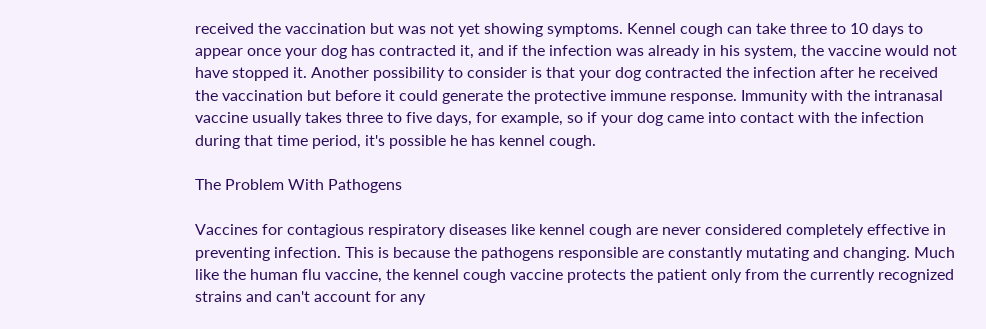received the vaccination but was not yet showing symptoms. Kennel cough can take three to 10 days to appear once your dog has contracted it, and if the infection was already in his system, the vaccine would not have stopped it. Another possibility to consider is that your dog contracted the infection after he received the vaccination but before it could generate the protective immune response. Immunity with the intranasal vaccine usually takes three to five days, for example, so if your dog came into contact with the infection during that time period, it's possible he has kennel cough.

The Problem With Pathogens

Vaccines for contagious respiratory diseases like kennel cough are never considered completely effective in preventing infection. This is because the pathogens responsible are constantly mutating and changing. Much like the human flu vaccine, the kennel cough vaccine protects the patient only from the currently recognized strains and can't account for any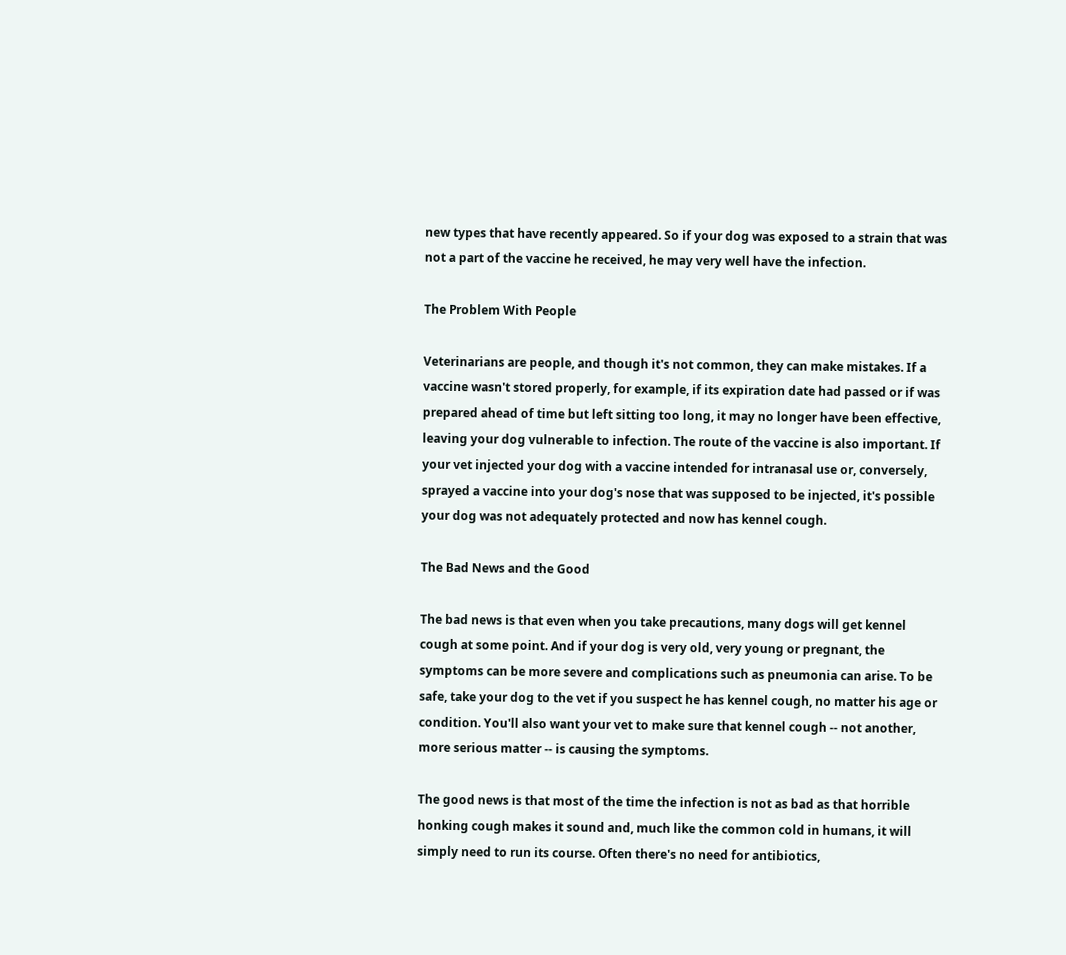new types that have recently appeared. So if your dog was exposed to a strain that was not a part of the vaccine he received, he may very well have the infection.

The Problem With People

Veterinarians are people, and though it's not common, they can make mistakes. If a vaccine wasn't stored properly, for example, if its expiration date had passed or if was prepared ahead of time but left sitting too long, it may no longer have been effective, leaving your dog vulnerable to infection. The route of the vaccine is also important. If your vet injected your dog with a vaccine intended for intranasal use or, conversely, sprayed a vaccine into your dog's nose that was supposed to be injected, it's possible your dog was not adequately protected and now has kennel cough.

The Bad News and the Good

The bad news is that even when you take precautions, many dogs will get kennel cough at some point. And if your dog is very old, very young or pregnant, the symptoms can be more severe and complications such as pneumonia can arise. To be safe, take your dog to the vet if you suspect he has kennel cough, no matter his age or condition. You'll also want your vet to make sure that kennel cough -- not another, more serious matter -- is causing the symptoms.

The good news is that most of the time the infection is not as bad as that horrible honking cough makes it sound and, much like the common cold in humans, it will simply need to run its course. Often there's no need for antibiotics,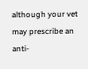although your vet may prescribe an anti-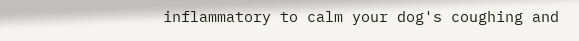inflammatory to calm your dog's coughing and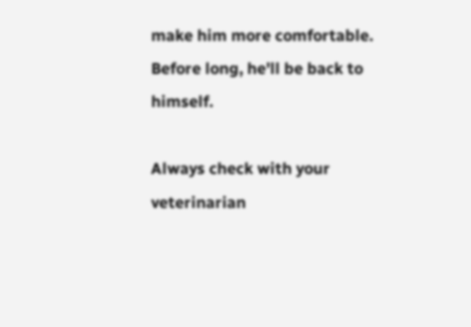make him more comfortable. Before long, he'll be back to himself.

Always check with your veterinarian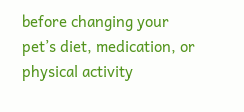before changing your pet’s diet, medication, or physical activity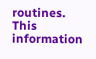routines. This information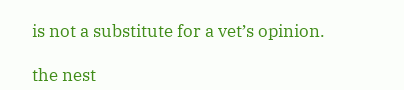is not a substitute for a vet’s opinion.

the nest